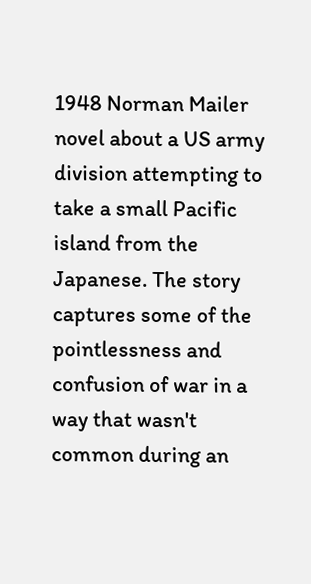1948 Norman Mailer novel about a US army division attempting to take a small Pacific island from the Japanese. The story captures some of the pointlessness and confusion of war in a way that wasn't common during an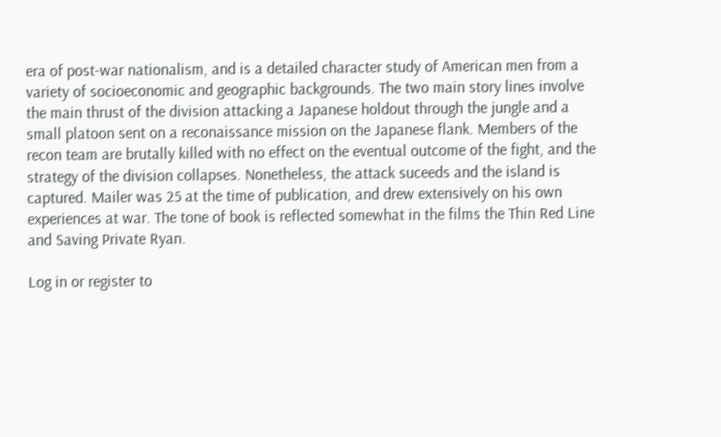era of post-war nationalism, and is a detailed character study of American men from a variety of socioeconomic and geographic backgrounds. The two main story lines involve the main thrust of the division attacking a Japanese holdout through the jungle and a small platoon sent on a reconaissance mission on the Japanese flank. Members of the recon team are brutally killed with no effect on the eventual outcome of the fight, and the strategy of the division collapses. Nonetheless, the attack suceeds and the island is captured. Mailer was 25 at the time of publication, and drew extensively on his own experiences at war. The tone of book is reflected somewhat in the films the Thin Red Line and Saving Private Ryan.

Log in or register to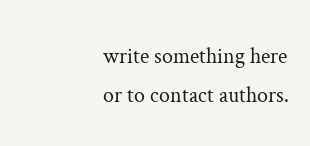write something here or to contact authors.